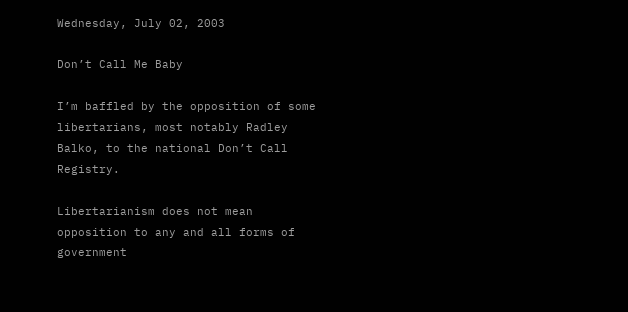Wednesday, July 02, 2003

Don’t Call Me Baby

I’m baffled by the opposition of some libertarians, most notably Radley Balko, to the national Don’t Call Registry.

Libertarianism does not mean opposition to any and all forms of government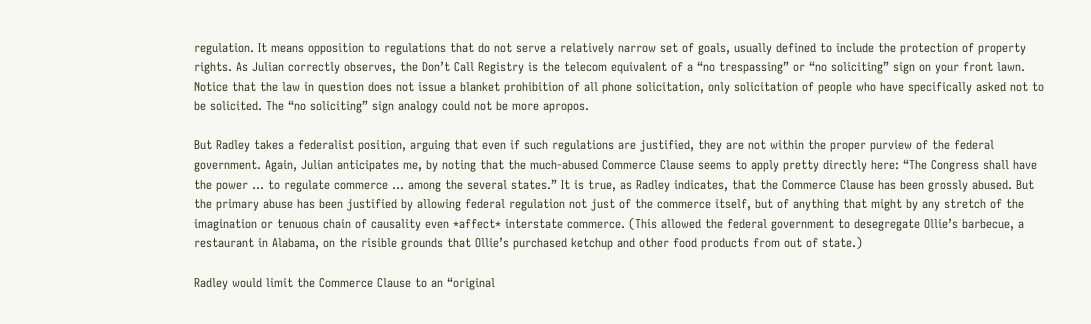regulation. It means opposition to regulations that do not serve a relatively narrow set of goals, usually defined to include the protection of property rights. As Julian correctly observes, the Don’t Call Registry is the telecom equivalent of a “no trespassing” or “no soliciting” sign on your front lawn. Notice that the law in question does not issue a blanket prohibition of all phone solicitation, only solicitation of people who have specifically asked not to be solicited. The “no soliciting” sign analogy could not be more apropos.

But Radley takes a federalist position, arguing that even if such regulations are justified, they are not within the proper purview of the federal government. Again, Julian anticipates me, by noting that the much-abused Commerce Clause seems to apply pretty directly here: “The Congress shall have the power … to regulate commerce … among the several states.” It is true, as Radley indicates, that the Commerce Clause has been grossly abused. But the primary abuse has been justified by allowing federal regulation not just of the commerce itself, but of anything that might by any stretch of the imagination or tenuous chain of causality even *affect* interstate commerce. (This allowed the federal government to desegregate Ollie’s barbecue, a restaurant in Alabama, on the risible grounds that Ollie’s purchased ketchup and other food products from out of state.)

Radley would limit the Commerce Clause to an “original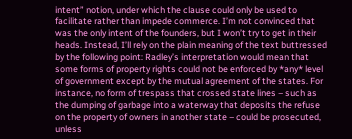intent” notion, under which the clause could only be used to facilitate rather than impede commerce. I’m not convinced that was the only intent of the founders, but I won’t try to get in their heads. Instead, I’ll rely on the plain meaning of the text buttressed by the following point: Radley’s interpretation would mean that some forms of property rights could not be enforced by *any* level of government except by the mutual agreement of the states. For instance, no form of trespass that crossed state lines – such as the dumping of garbage into a waterway that deposits the refuse on the property of owners in another state – could be prosecuted, unless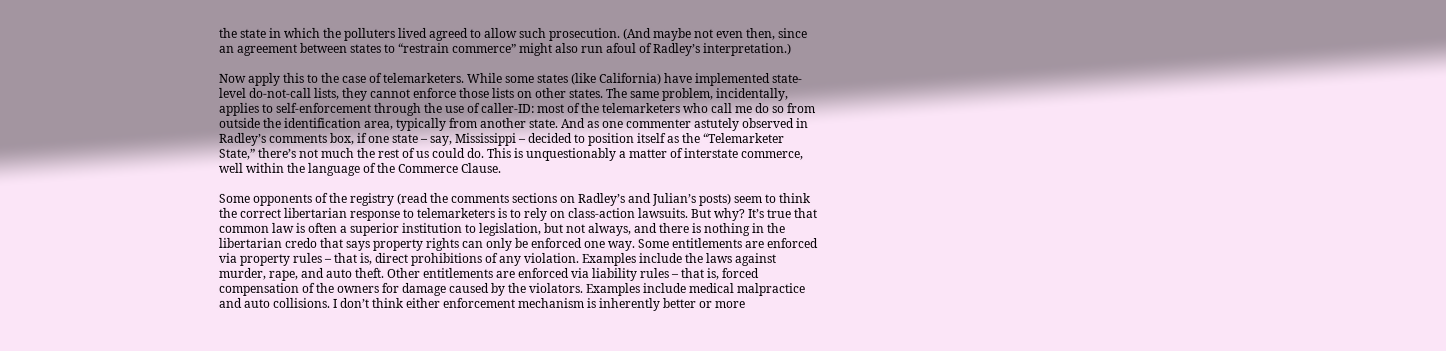the state in which the polluters lived agreed to allow such prosecution. (And maybe not even then, since an agreement between states to “restrain commerce” might also run afoul of Radley’s interpretation.)

Now apply this to the case of telemarketers. While some states (like California) have implemented state-level do-not-call lists, they cannot enforce those lists on other states. The same problem, incidentally, applies to self-enforcement through the use of caller-ID: most of the telemarketers who call me do so from outside the identification area, typically from another state. And as one commenter astutely observed in Radley’s comments box, if one state – say, Mississippi – decided to position itself as the “Telemarketer State,” there’s not much the rest of us could do. This is unquestionably a matter of interstate commerce, well within the language of the Commerce Clause.

Some opponents of the registry (read the comments sections on Radley’s and Julian’s posts) seem to think the correct libertarian response to telemarketers is to rely on class-action lawsuits. But why? It’s true that common law is often a superior institution to legislation, but not always, and there is nothing in the libertarian credo that says property rights can only be enforced one way. Some entitlements are enforced via property rules – that is, direct prohibitions of any violation. Examples include the laws against murder, rape, and auto theft. Other entitlements are enforced via liability rules – that is, forced compensation of the owners for damage caused by the violators. Examples include medical malpractice and auto collisions. I don’t think either enforcement mechanism is inherently better or more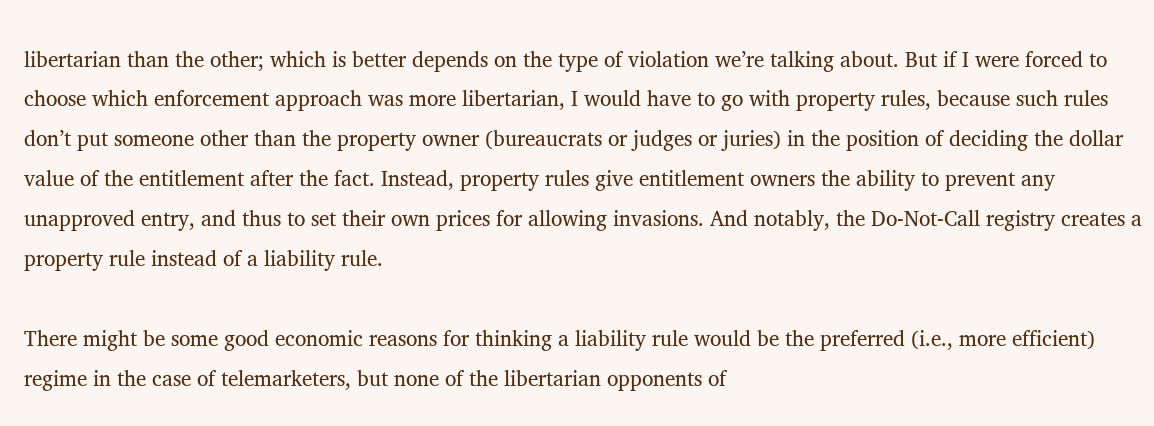libertarian than the other; which is better depends on the type of violation we’re talking about. But if I were forced to choose which enforcement approach was more libertarian, I would have to go with property rules, because such rules don’t put someone other than the property owner (bureaucrats or judges or juries) in the position of deciding the dollar value of the entitlement after the fact. Instead, property rules give entitlement owners the ability to prevent any unapproved entry, and thus to set their own prices for allowing invasions. And notably, the Do-Not-Call registry creates a property rule instead of a liability rule.

There might be some good economic reasons for thinking a liability rule would be the preferred (i.e., more efficient) regime in the case of telemarketers, but none of the libertarian opponents of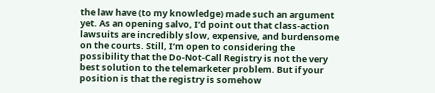the law have (to my knowledge) made such an argument yet. As an opening salvo, I’d point out that class-action lawsuits are incredibly slow, expensive, and burdensome on the courts. Still, I’m open to considering the possibility that the Do-Not-Call Registry is not the very best solution to the telemarketer problem. But if your position is that the registry is somehow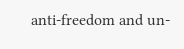anti-freedom and un-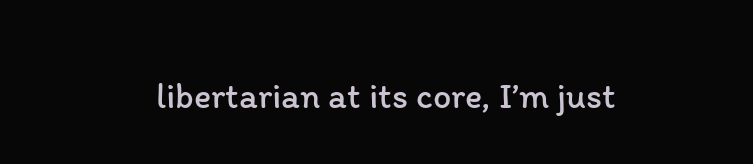libertarian at its core, I’m just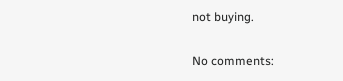not buying.

No comments: